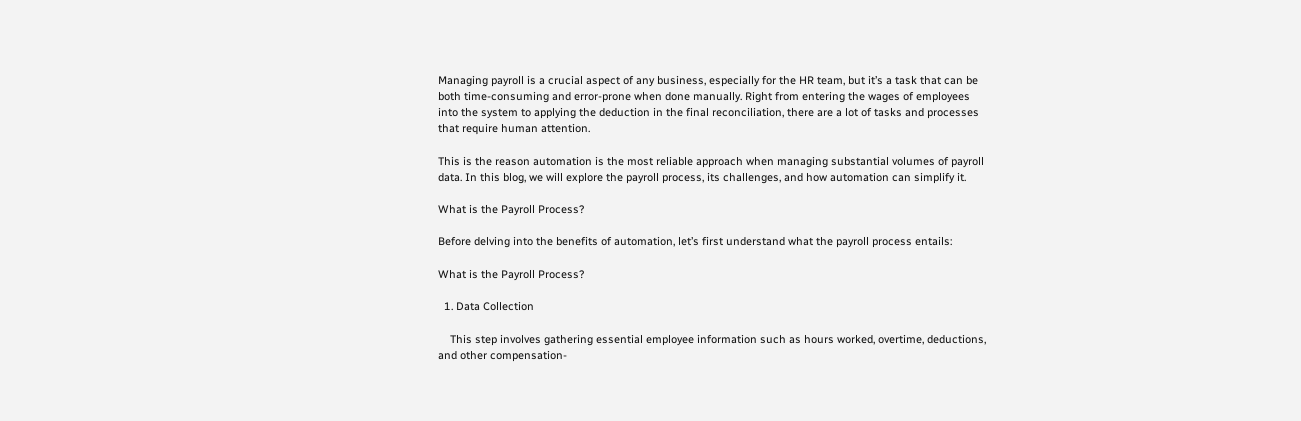Managing payroll is a crucial aspect of any business, especially for the HR team, but it’s a task that can be both time-consuming and error-prone when done manually. Right from entering the wages of employees into the system to applying the deduction in the final reconciliation, there are a lot of tasks and processes that require human attention.

This is the reason automation is the most reliable approach when managing substantial volumes of payroll data. In this blog, we will explore the payroll process, its challenges, and how automation can simplify it.

What is the Payroll Process?

Before delving into the benefits of automation, let’s first understand what the payroll process entails:

What is the Payroll Process?

  1. Data Collection

    This step involves gathering essential employee information such as hours worked, overtime, deductions, and other compensation-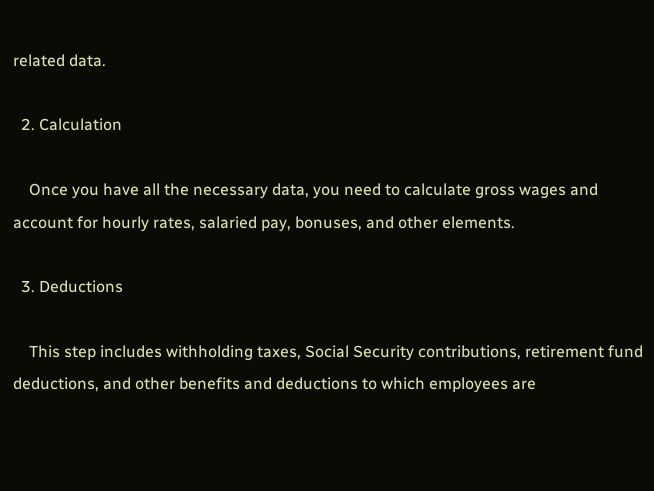related data.

  2. Calculation

    Once you have all the necessary data, you need to calculate gross wages and account for hourly rates, salaried pay, bonuses, and other elements.

  3. Deductions

    This step includes withholding taxes, Social Security contributions, retirement fund deductions, and other benefits and deductions to which employees are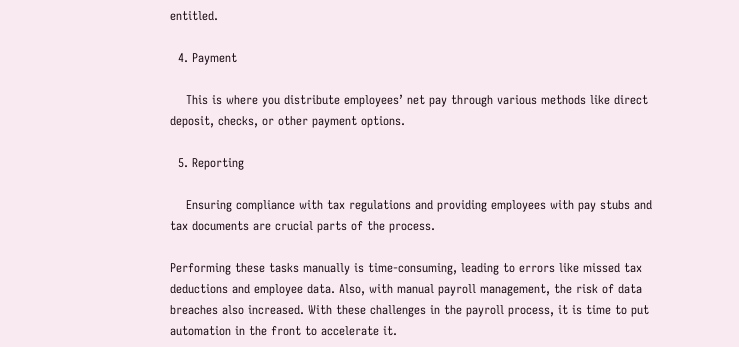entitled.

  4. Payment

    This is where you distribute employees’ net pay through various methods like direct deposit, checks, or other payment options.

  5. Reporting

    Ensuring compliance with tax regulations and providing employees with pay stubs and tax documents are crucial parts of the process.

Performing these tasks manually is time-consuming, leading to errors like missed tax deductions and employee data. Also, with manual payroll management, the risk of data breaches also increased. With these challenges in the payroll process, it is time to put automation in the front to accelerate it.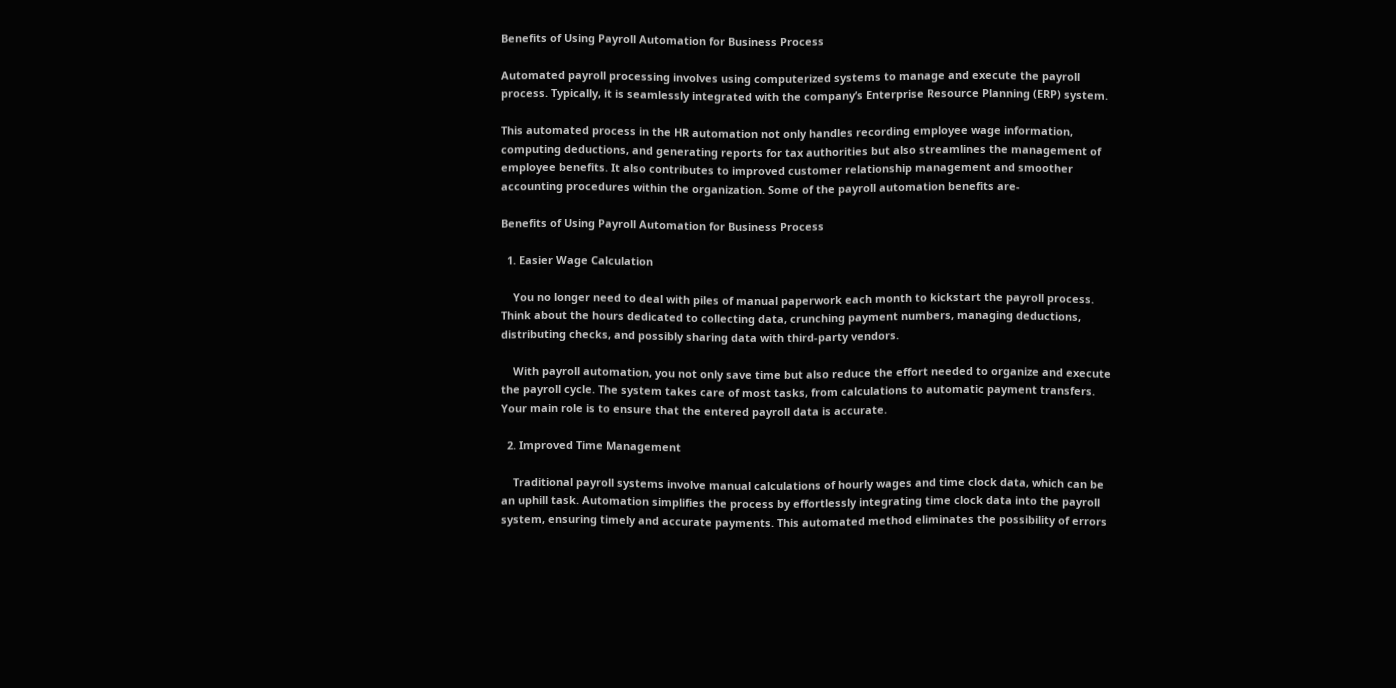Benefits of Using Payroll Automation for Business Process

Automated payroll processing involves using computerized systems to manage and execute the payroll process. Typically, it is seamlessly integrated with the company’s Enterprise Resource Planning (ERP) system.

This automated process in the HR automation not only handles recording employee wage information, computing deductions, and generating reports for tax authorities but also streamlines the management of employee benefits. It also contributes to improved customer relationship management and smoother accounting procedures within the organization. Some of the payroll automation benefits are-

Benefits of Using Payroll Automation for Business Process

  1. Easier Wage Calculation

    You no longer need to deal with piles of manual paperwork each month to kickstart the payroll process. Think about the hours dedicated to collecting data, crunching payment numbers, managing deductions, distributing checks, and possibly sharing data with third-party vendors.

    With payroll automation, you not only save time but also reduce the effort needed to organize and execute the payroll cycle. The system takes care of most tasks, from calculations to automatic payment transfers. Your main role is to ensure that the entered payroll data is accurate.

  2. Improved Time Management

    Traditional payroll systems involve manual calculations of hourly wages and time clock data, which can be an uphill task. Automation simplifies the process by effortlessly integrating time clock data into the payroll system, ensuring timely and accurate payments. This automated method eliminates the possibility of errors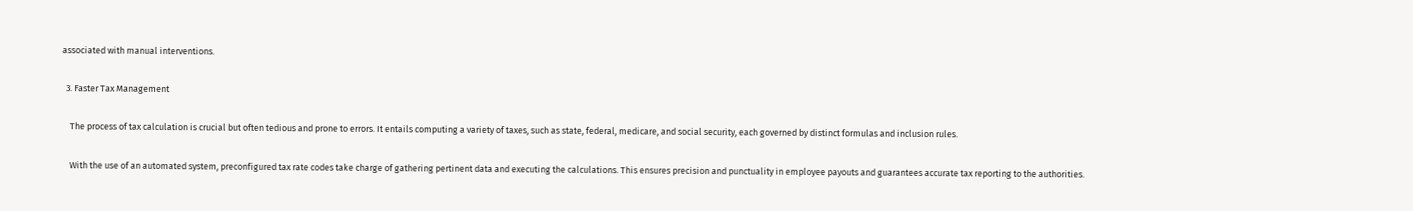associated with manual interventions.

  3. Faster Tax Management

    The process of tax calculation is crucial but often tedious and prone to errors. It entails computing a variety of taxes, such as state, federal, medicare, and social security, each governed by distinct formulas and inclusion rules.

    With the use of an automated system, preconfigured tax rate codes take charge of gathering pertinent data and executing the calculations. This ensures precision and punctuality in employee payouts and guarantees accurate tax reporting to the authorities.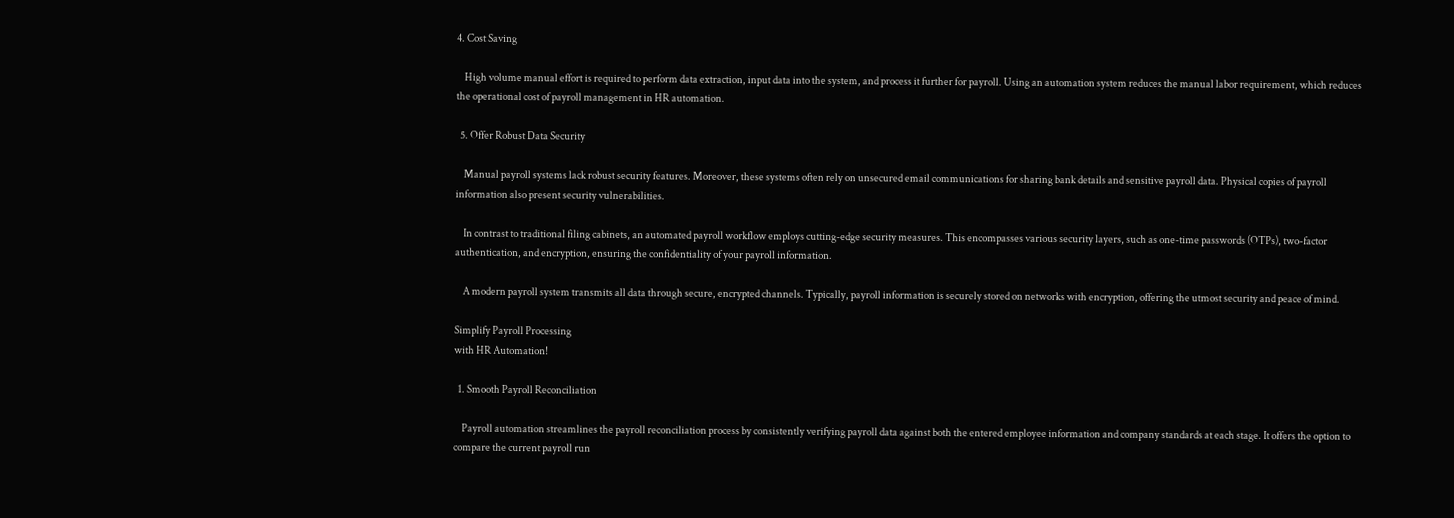4. Cost Saving

    High volume manual effort is required to perform data extraction, input data into the system, and process it further for payroll. Using an automation system reduces the manual labor requirement, which reduces the operational cost of payroll management in HR automation.

  5. Offer Robust Data Security

    Manual payroll systems lack robust security features. Moreover, these systems often rely on unsecured email communications for sharing bank details and sensitive payroll data. Physical copies of payroll information also present security vulnerabilities.

    In contrast to traditional filing cabinets, an automated payroll workflow employs cutting-edge security measures. This encompasses various security layers, such as one-time passwords (OTPs), two-factor authentication, and encryption, ensuring the confidentiality of your payroll information.

    A modern payroll system transmits all data through secure, encrypted channels. Typically, payroll information is securely stored on networks with encryption, offering the utmost security and peace of mind.

Simplify Payroll Processing
with HR Automation!

  1. Smooth Payroll Reconciliation

    Payroll automation streamlines the payroll reconciliation process by consistently verifying payroll data against both the entered employee information and company standards at each stage. It offers the option to compare the current payroll run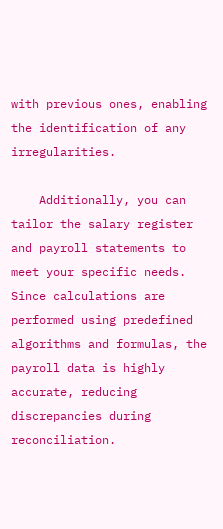with previous ones, enabling the identification of any irregularities.

    Additionally, you can tailor the salary register and payroll statements to meet your specific needs. Since calculations are performed using predefined algorithms and formulas, the payroll data is highly accurate, reducing discrepancies during reconciliation.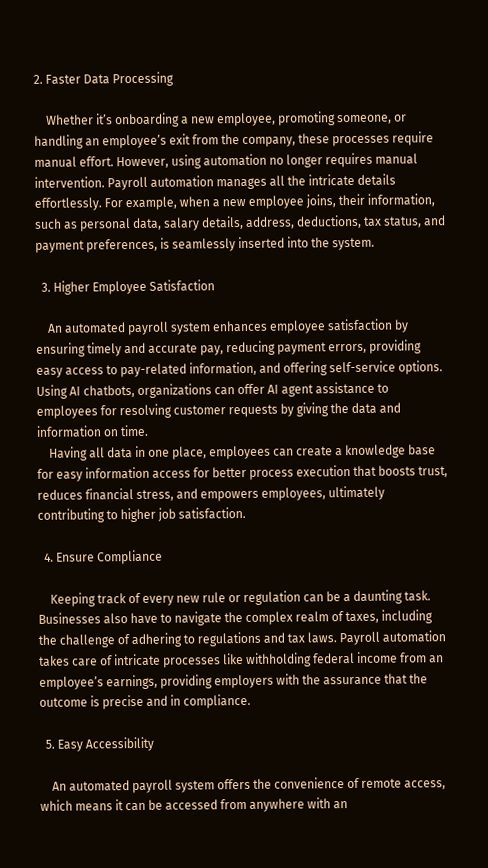2. Faster Data Processing

    Whether it’s onboarding a new employee, promoting someone, or handling an employee’s exit from the company, these processes require manual effort. However, using automation no longer requires manual intervention. Payroll automation manages all the intricate details effortlessly. For example, when a new employee joins, their information, such as personal data, salary details, address, deductions, tax status, and payment preferences, is seamlessly inserted into the system.

  3. Higher Employee Satisfaction

    An automated payroll system enhances employee satisfaction by ensuring timely and accurate pay, reducing payment errors, providing easy access to pay-related information, and offering self-service options. Using AI chatbots, organizations can offer AI agent assistance to employees for resolving customer requests by giving the data and information on time.
    Having all data in one place, employees can create a knowledge base for easy information access for better process execution that boosts trust, reduces financial stress, and empowers employees, ultimately contributing to higher job satisfaction.

  4. Ensure Compliance

    Keeping track of every new rule or regulation can be a daunting task. Businesses also have to navigate the complex realm of taxes, including the challenge of adhering to regulations and tax laws. Payroll automation takes care of intricate processes like withholding federal income from an employee’s earnings, providing employers with the assurance that the outcome is precise and in compliance.

  5. Easy Accessibility

    An automated payroll system offers the convenience of remote access, which means it can be accessed from anywhere with an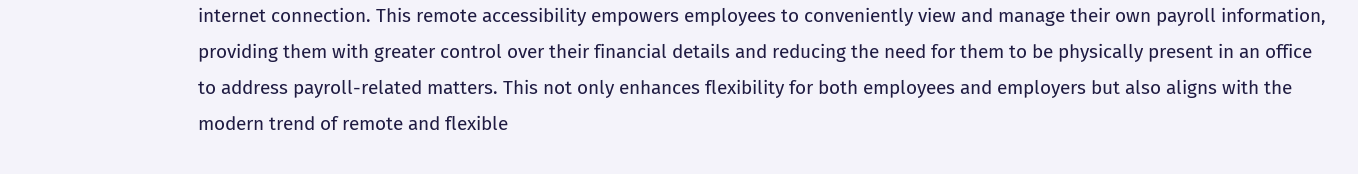internet connection. This remote accessibility empowers employees to conveniently view and manage their own payroll information, providing them with greater control over their financial details and reducing the need for them to be physically present in an office to address payroll-related matters. This not only enhances flexibility for both employees and employers but also aligns with the modern trend of remote and flexible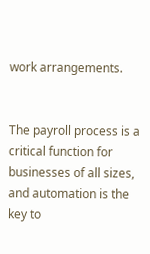work arrangements.


The payroll process is a critical function for businesses of all sizes, and automation is the key to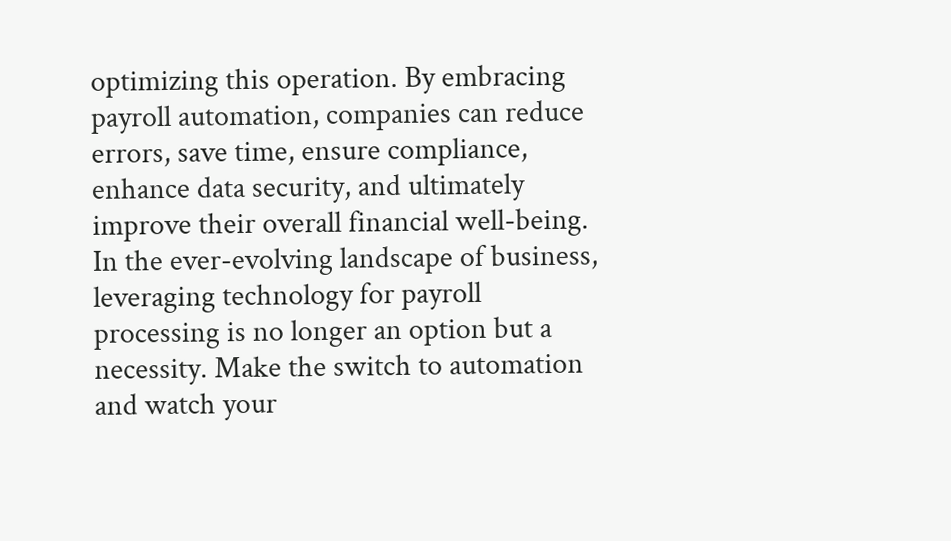optimizing this operation. By embracing payroll automation, companies can reduce errors, save time, ensure compliance, enhance data security, and ultimately improve their overall financial well-being. In the ever-evolving landscape of business, leveraging technology for payroll processing is no longer an option but a necessity. Make the switch to automation and watch your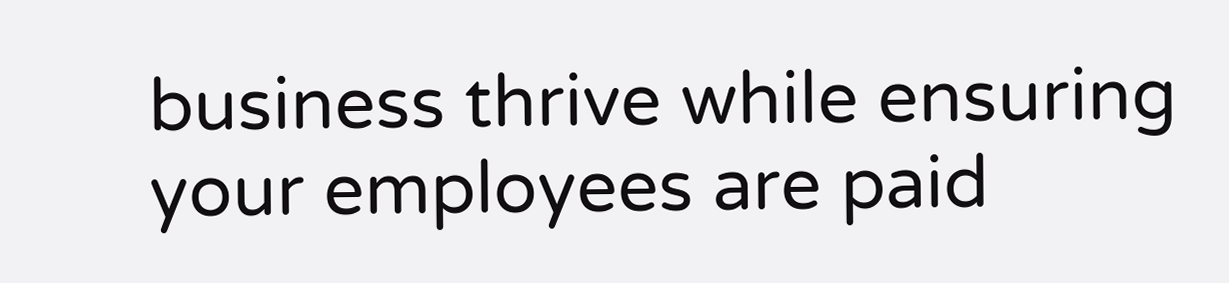business thrive while ensuring your employees are paid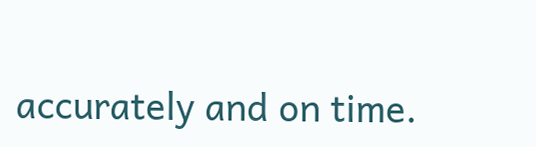accurately and on time.